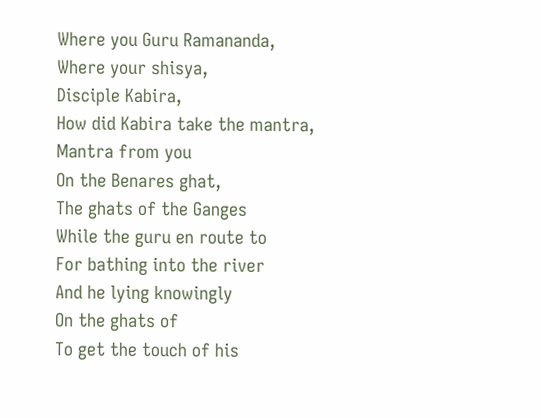Where you Guru Ramananda,
Where your shisya,
Disciple Kabira,
How did Kabira take the mantra,
Mantra from you
On the Benares ghat,
The ghats of the Ganges
While the guru en route to
For bathing into the river
And he lying knowingly
On the ghats of
To get the touch of his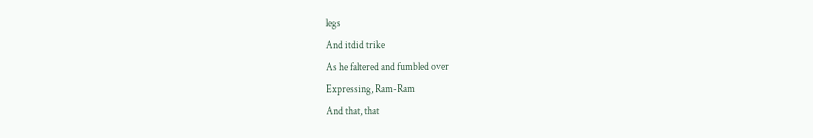legs
And itdid trike
As he faltered and fumbled over
Expressing, Ram-Ram
And that, that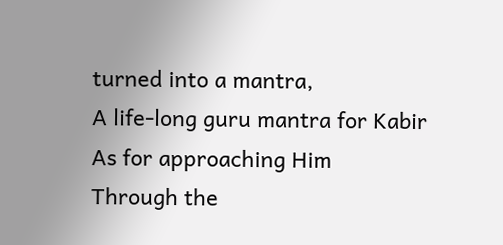turned into a mantra,
A life-long guru mantra for Kabir
As for approaching Him
Through the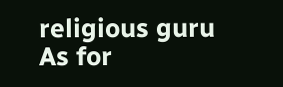religious guru
As for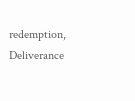redemption,
Deliverance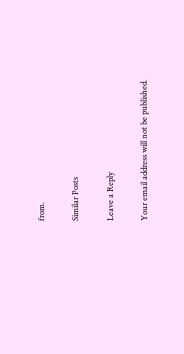from.

Similar Posts

Leave a Reply

Your email address will not be published.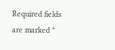Required fields are marked *